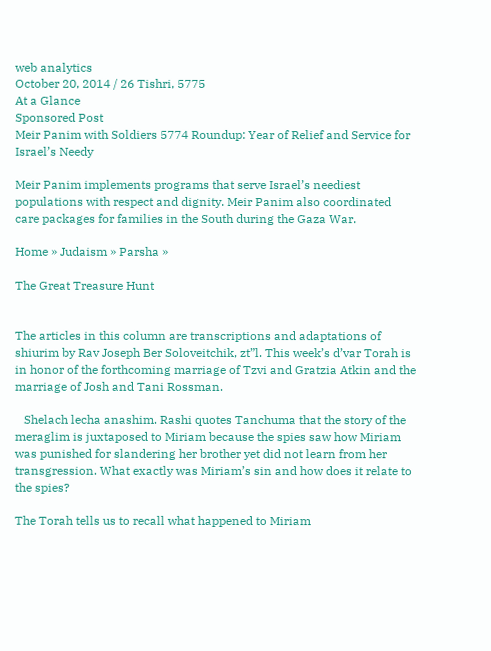web analytics
October 20, 2014 / 26 Tishri, 5775
At a Glance
Sponsored Post
Meir Panim with Soldiers 5774 Roundup: Year of Relief and Service for Israel’s Needy

Meir Panim implements programs that serve Israel’s neediest populations with respect and dignity. Meir Panim also coordinated care packages for families in the South during the Gaza War.

Home » Judaism » Parsha »

The Great Treasure Hunt


The articles in this column are transcriptions and adaptations of shiurim by Rav Joseph Ber Soloveitchik, zt”l. This week’s d’var Torah is in honor of the forthcoming marriage of Tzvi and Gratzia Atkin and the marriage of Josh and Tani Rossman.

   Shelach lecha anashim. Rashi quotes Tanchuma that the story of the meraglim is juxtaposed to Miriam because the spies saw how Miriam was punished for slandering her brother yet did not learn from her transgression. What exactly was Miriam’s sin and how does it relate to the spies?

The Torah tells us to recall what happened to Miriam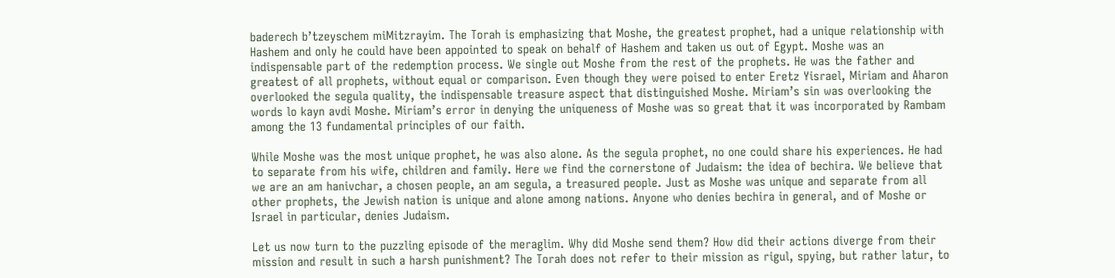baderech b’tzeyschem miMitzrayim. The Torah is emphasizing that Moshe, the greatest prophet, had a unique relationship with Hashem and only he could have been appointed to speak on behalf of Hashem and taken us out of Egypt. Moshe was an indispensable part of the redemption process. We single out Moshe from the rest of the prophets. He was the father and greatest of all prophets, without equal or comparison. Even though they were poised to enter Eretz Yisrael, Miriam and Aharon overlooked the segula quality, the indispensable treasure aspect that distinguished Moshe. Miriam’s sin was overlooking the words lo kayn avdi Moshe. Miriam’s error in denying the uniqueness of Moshe was so great that it was incorporated by Rambam among the 13 fundamental principles of our faith.

While Moshe was the most unique prophet, he was also alone. As the segula prophet, no one could share his experiences. He had to separate from his wife, children and family. Here we find the cornerstone of Judaism: the idea of bechira. We believe that we are an am hanivchar, a chosen people, an am segula, a treasured people. Just as Moshe was unique and separate from all other prophets, the Jewish nation is unique and alone among nations. Anyone who denies bechira in general, and of Moshe or Israel in particular, denies Judaism.

Let us now turn to the puzzling episode of the meraglim. Why did Moshe send them? How did their actions diverge from their mission and result in such a harsh punishment? The Torah does not refer to their mission as rigul, spying, but rather latur, to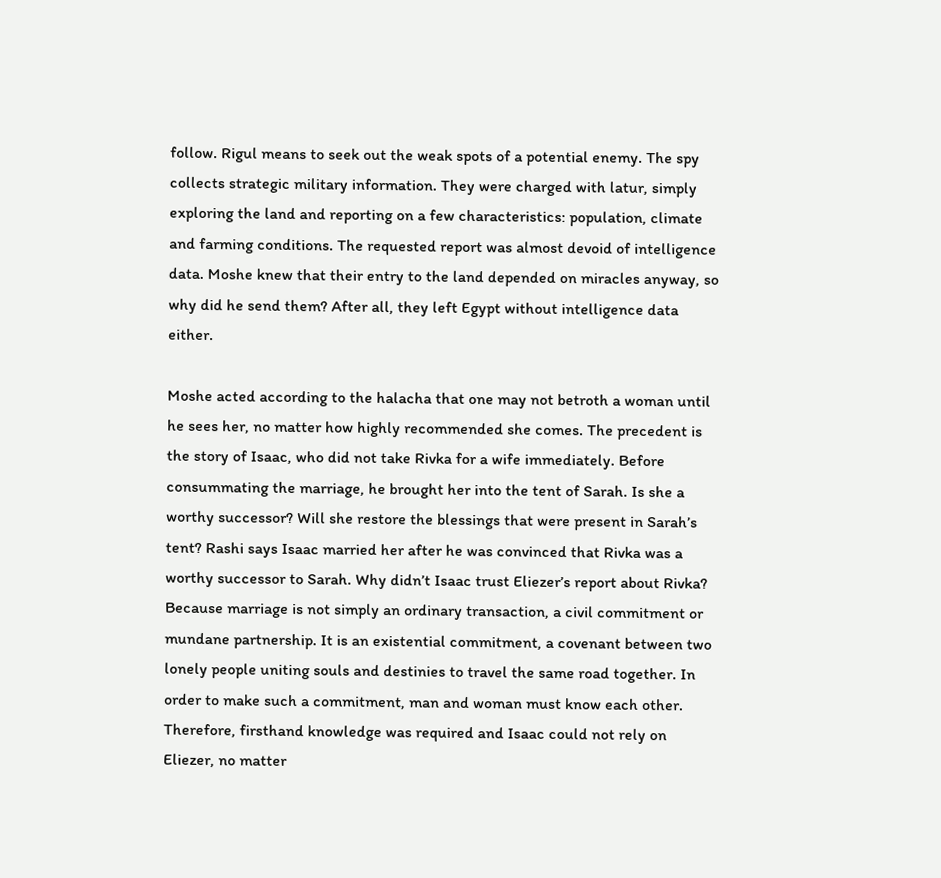follow. Rigul means to seek out the weak spots of a potential enemy. The spy collects strategic military information. They were charged with latur, simply exploring the land and reporting on a few characteristics: population, climate and farming conditions. The requested report was almost devoid of intelligence data. Moshe knew that their entry to the land depended on miracles anyway, so why did he send them? After all, they left Egypt without intelligence data either.

Moshe acted according to the halacha that one may not betroth a woman until he sees her, no matter how highly recommended she comes. The precedent is the story of Isaac, who did not take Rivka for a wife immediately. Before consummating the marriage, he brought her into the tent of Sarah. Is she a worthy successor? Will she restore the blessings that were present in Sarah’s tent? Rashi says Isaac married her after he was convinced that Rivka was a worthy successor to Sarah. Why didn’t Isaac trust Eliezer’s report about Rivka? Because marriage is not simply an ordinary transaction, a civil commitment or mundane partnership. It is an existential commitment, a covenant between two lonely people uniting souls and destinies to travel the same road together. In order to make such a commitment, man and woman must know each other. Therefore, firsthand knowledge was required and Isaac could not rely on Eliezer, no matter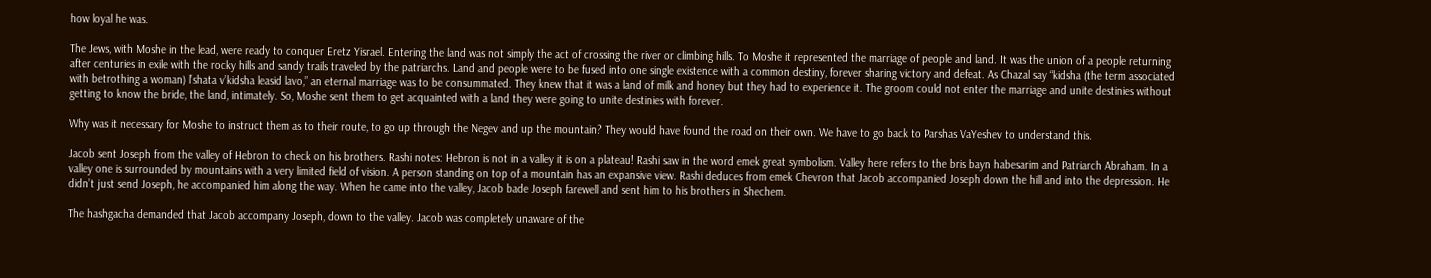how loyal he was.

The Jews, with Moshe in the lead, were ready to conquer Eretz Yisrael. Entering the land was not simply the act of crossing the river or climbing hills. To Moshe it represented the marriage of people and land. It was the union of a people returning after centuries in exile with the rocky hills and sandy trails traveled by the patriarchs. Land and people were to be fused into one single existence with a common destiny, forever sharing victory and defeat. As Chazal say “kidsha (the term associated with betrothing a woman) l’shata v’kidsha leasid lavo,” an eternal marriage was to be consummated. They knew that it was a land of milk and honey but they had to experience it. The groom could not enter the marriage and unite destinies without getting to know the bride, the land, intimately. So, Moshe sent them to get acquainted with a land they were going to unite destinies with forever.

Why was it necessary for Moshe to instruct them as to their route, to go up through the Negev and up the mountain? They would have found the road on their own. We have to go back to Parshas VaYeshev to understand this.

Jacob sent Joseph from the valley of Hebron to check on his brothers. Rashi notes: Hebron is not in a valley it is on a plateau! Rashi saw in the word emek great symbolism. Valley here refers to the bris bayn habesarim and Patriarch Abraham. In a valley one is surrounded by mountains with a very limited field of vision. A person standing on top of a mountain has an expansive view. Rashi deduces from emek Chevron that Jacob accompanied Joseph down the hill and into the depression. He didn’t just send Joseph, he accompanied him along the way. When he came into the valley, Jacob bade Joseph farewell and sent him to his brothers in Shechem.

The hashgacha demanded that Jacob accompany Joseph, down to the valley. Jacob was completely unaware of the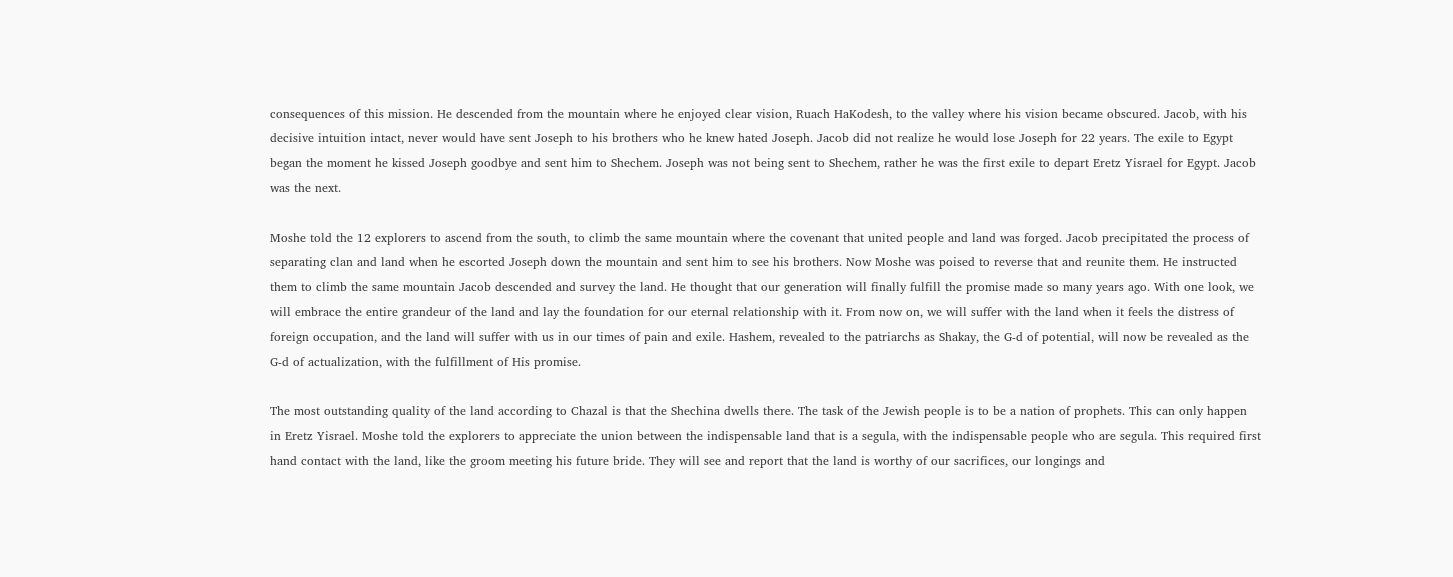consequences of this mission. He descended from the mountain where he enjoyed clear vision, Ruach HaKodesh, to the valley where his vision became obscured. Jacob, with his decisive intuition intact, never would have sent Joseph to his brothers who he knew hated Joseph. Jacob did not realize he would lose Joseph for 22 years. The exile to Egypt began the moment he kissed Joseph goodbye and sent him to Shechem. Joseph was not being sent to Shechem, rather he was the first exile to depart Eretz Yisrael for Egypt. Jacob was the next.

Moshe told the 12 explorers to ascend from the south, to climb the same mountain where the covenant that united people and land was forged. Jacob precipitated the process of separating clan and land when he escorted Joseph down the mountain and sent him to see his brothers. Now Moshe was poised to reverse that and reunite them. He instructed them to climb the same mountain Jacob descended and survey the land. He thought that our generation will finally fulfill the promise made so many years ago. With one look, we will embrace the entire grandeur of the land and lay the foundation for our eternal relationship with it. From now on, we will suffer with the land when it feels the distress of foreign occupation, and the land will suffer with us in our times of pain and exile. Hashem, revealed to the patriarchs as Shakay, the G-d of potential, will now be revealed as the G-d of actualization, with the fulfillment of His promise.

The most outstanding quality of the land according to Chazal is that the Shechina dwells there. The task of the Jewish people is to be a nation of prophets. This can only happen in Eretz Yisrael. Moshe told the explorers to appreciate the union between the indispensable land that is a segula, with the indispensable people who are segula. This required first hand contact with the land, like the groom meeting his future bride. They will see and report that the land is worthy of our sacrifices, our longings and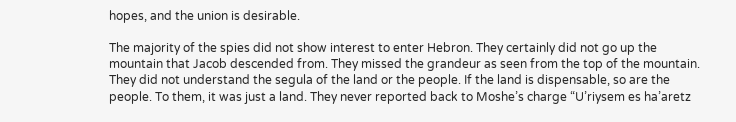hopes, and the union is desirable.

The majority of the spies did not show interest to enter Hebron. They certainly did not go up the mountain that Jacob descended from. They missed the grandeur as seen from the top of the mountain. They did not understand the segula of the land or the people. If the land is dispensable, so are the people. To them, it was just a land. They never reported back to Moshe’s charge “U’riysem es ha’aretz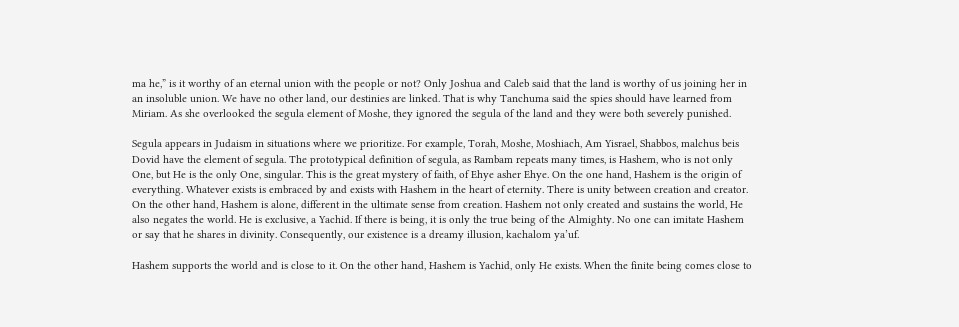ma he,” is it worthy of an eternal union with the people or not? Only Joshua and Caleb said that the land is worthy of us joining her in an insoluble union. We have no other land, our destinies are linked. That is why Tanchuma said the spies should have learned from Miriam. As she overlooked the segula element of Moshe, they ignored the segula of the land and they were both severely punished.

Segula appears in Judaism in situations where we prioritize. For example, Torah, Moshe, Moshiach, Am Yisrael, Shabbos, malchus beis Dovid have the element of segula. The prototypical definition of segula, as Rambam repeats many times, is Hashem, who is not only One, but He is the only One, singular. This is the great mystery of faith, of Ehye asher Ehye. On the one hand, Hashem is the origin of everything. Whatever exists is embraced by and exists with Hashem in the heart of eternity. There is unity between creation and creator. On the other hand, Hashem is alone, different in the ultimate sense from creation. Hashem not only created and sustains the world, He also negates the world. He is exclusive, a Yachid. If there is being, it is only the true being of the Almighty. No one can imitate Hashem or say that he shares in divinity. Consequently, our existence is a dreamy illusion, kachalom ya’uf.

Hashem supports the world and is close to it. On the other hand, Hashem is Yachid, only He exists. When the finite being comes close to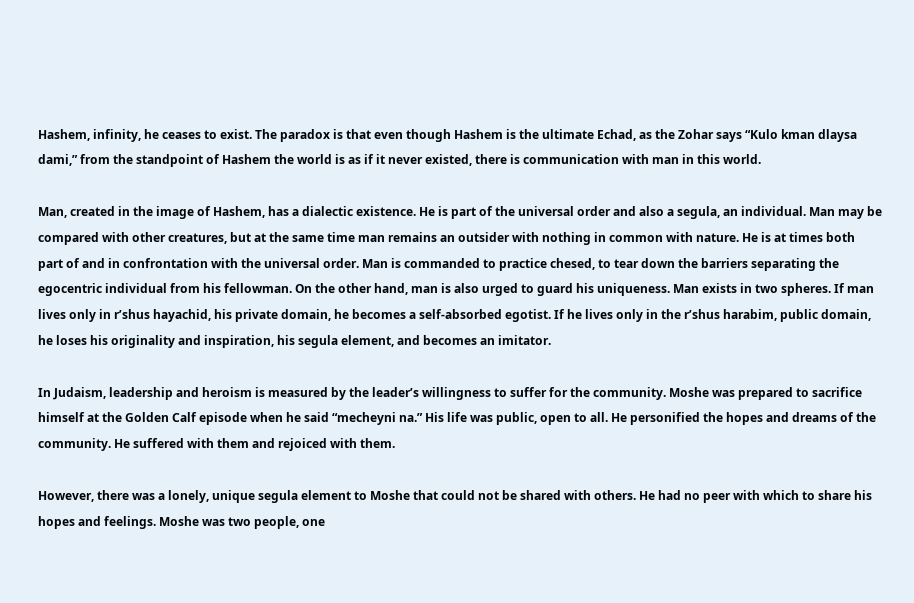Hashem, infinity, he ceases to exist. The paradox is that even though Hashem is the ultimate Echad, as the Zohar says “Kulo kman dlaysa dami,” from the standpoint of Hashem the world is as if it never existed, there is communication with man in this world.

Man, created in the image of Hashem, has a dialectic existence. He is part of the universal order and also a segula, an individual. Man may be compared with other creatures, but at the same time man remains an outsider with nothing in common with nature. He is at times both part of and in confrontation with the universal order. Man is commanded to practice chesed, to tear down the barriers separating the egocentric individual from his fellowman. On the other hand, man is also urged to guard his uniqueness. Man exists in two spheres. If man lives only in r’shus hayachid, his private domain, he becomes a self-absorbed egotist. If he lives only in the r’shus harabim, public domain, he loses his originality and inspiration, his segula element, and becomes an imitator.

In Judaism, leadership and heroism is measured by the leader’s willingness to suffer for the community. Moshe was prepared to sacrifice himself at the Golden Calf episode when he said “mecheyni na.” His life was public, open to all. He personified the hopes and dreams of the community. He suffered with them and rejoiced with them.

However, there was a lonely, unique segula element to Moshe that could not be shared with others. He had no peer with which to share his hopes and feelings. Moshe was two people, one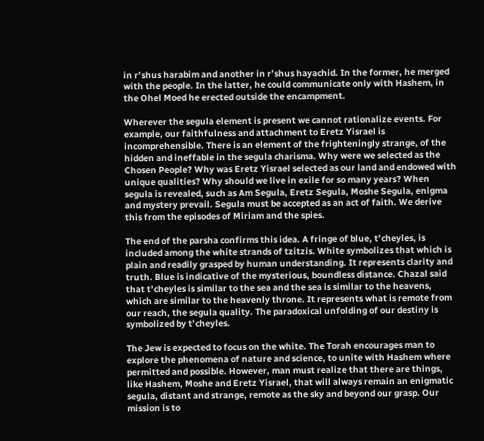in r’shus harabim and another in r’shus hayachid. In the former, he merged with the people. In the latter, he could communicate only with Hashem, in the Ohel Moed he erected outside the encampment.

Wherever the segula element is present we cannot rationalize events. For example, our faithfulness and attachment to Eretz Yisrael is incomprehensible. There is an element of the frighteningly strange, of the hidden and ineffable in the segula charisma. Why were we selected as the Chosen People? Why was Eretz Yisrael selected as our land and endowed with unique qualities? Why should we live in exile for so many years? When segula is revealed, such as Am Segula, Eretz Segula, Moshe Segula, enigma and mystery prevail. Segula must be accepted as an act of faith. We derive this from the episodes of Miriam and the spies.

The end of the parsha confirms this idea. A fringe of blue, t’cheyles, is included among the white strands of tzitzis. White symbolizes that which is plain and readily grasped by human understanding. It represents clarity and truth. Blue is indicative of the mysterious, boundless distance. Chazal said that t’cheyles is similar to the sea and the sea is similar to the heavens, which are similar to the heavenly throne. It represents what is remote from our reach, the segula quality. The paradoxical unfolding of our destiny is symbolized by t’cheyles.

The Jew is expected to focus on the white. The Torah encourages man to explore the phenomena of nature and science, to unite with Hashem where permitted and possible. However, man must realize that there are things, like Hashem, Moshe and Eretz Yisrael, that will always remain an enigmatic segula, distant and strange, remote as the sky and beyond our grasp. Our mission is to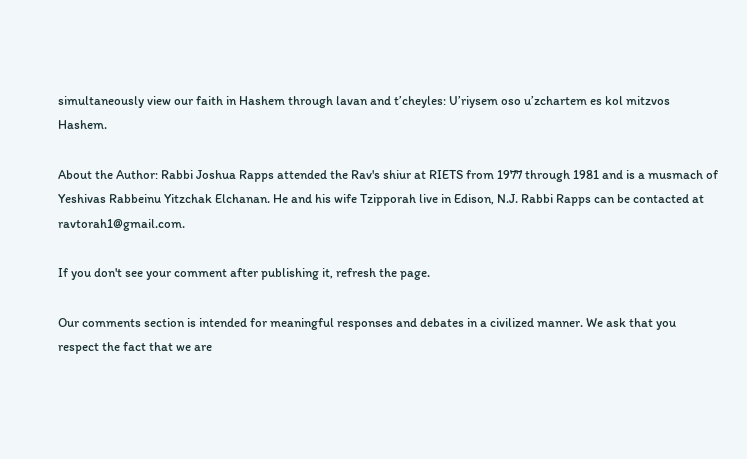simultaneously view our faith in Hashem through lavan and t’cheyles: U’riysem oso u’zchartem es kol mitzvos Hashem.

About the Author: Rabbi Joshua Rapps attended the Rav's shiur at RIETS from 1977 through 1981 and is a musmach of Yeshivas Rabbeinu Yitzchak Elchanan. He and his wife Tzipporah live in Edison, N.J. Rabbi Rapps can be contacted at ravtorah1@gmail.com.

If you don't see your comment after publishing it, refresh the page.

Our comments section is intended for meaningful responses and debates in a civilized manner. We ask that you respect the fact that we are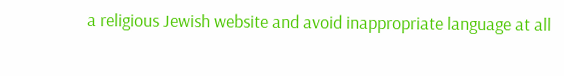a religious Jewish website and avoid inappropriate language at all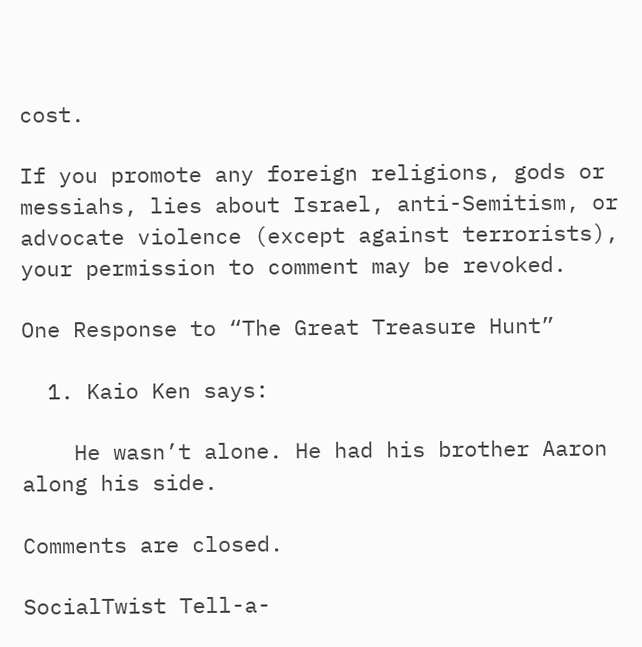cost.

If you promote any foreign religions, gods or messiahs, lies about Israel, anti-Semitism, or advocate violence (except against terrorists), your permission to comment may be revoked.

One Response to “The Great Treasure Hunt”

  1. Kaio Ken says:

    He wasn’t alone. He had his brother Aaron along his side.

Comments are closed.

SocialTwist Tell-a-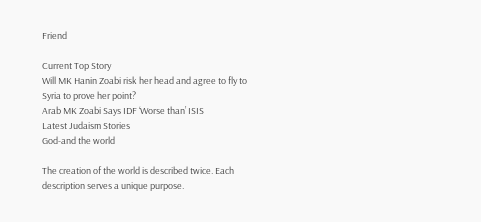Friend

Current Top Story
Will MK Hanin Zoabi risk her head and agree to fly to Syria to prove her point?
Arab MK Zoabi Says IDF ‘Worse than’ ISIS
Latest Judaism Stories
God-and the world

The creation of the world is described twice. Each description serves a unique purpose.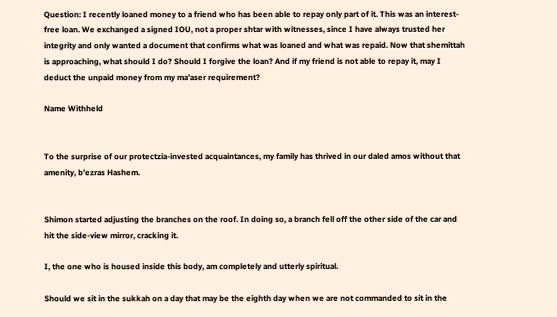Question: I recently loaned money to a friend who has been able to repay only part of it. This was an interest-free loan. We exchanged a signed IOU, not a proper shtar with witnesses, since I have always trusted her integrity and only wanted a document that confirms what was loaned and what was repaid. Now that shemittah is approaching, what should I do? Should I forgive the loan? And if my friend is not able to repay it, may I deduct the unpaid money from my ma’aser requirement?

Name Withheld


To the surprise of our protectzia-invested acquaintances, my family has thrived in our daled amos without that amenity, b’ezras Hashem.


Shimon started adjusting the branches on the roof. In doing so, a branch fell off the other side of the car and hit the side-view mirror, cracking it.

I, the one who is housed inside this body, am completely and utterly spiritual.

Should we sit in the sukkah on a day that may be the eighth day when we are not commanded to sit in the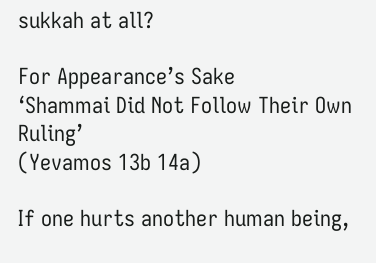sukkah at all?

For Appearance’s Sake
‘Shammai Did Not Follow Their Own Ruling’
(Yevamos 13b 14a)

If one hurts another human being,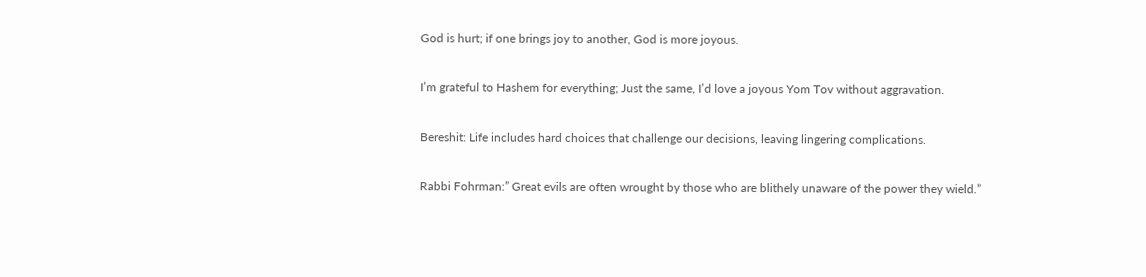God is hurt; if one brings joy to another, God is more joyous.

I’m grateful to Hashem for everything; Just the same, I’d love a joyous Yom Tov without aggravation.

Bereshit: Life includes hard choices that challenge our decisions, leaving lingering complications.

Rabbi Fohrman:” Great evils are often wrought by those who are blithely unaware of the power they wield.”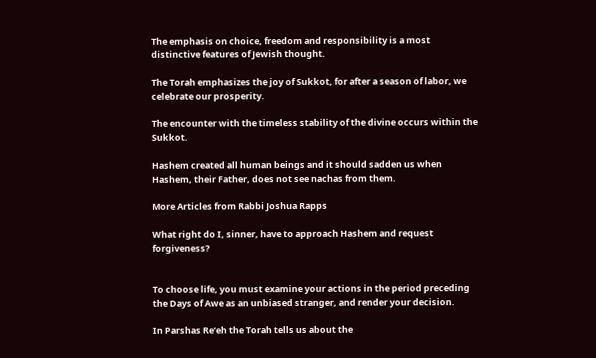The emphasis on choice, freedom and responsibility is a most distinctive features of Jewish thought.

The Torah emphasizes the joy of Sukkot, for after a season of labor, we celebrate our prosperity.

The encounter with the timeless stability of the divine occurs within the Sukkot.

Hashem created all human beings and it should sadden us when Hashem, their Father, does not see nachas from them.

More Articles from Rabbi Joshua Rapps

What right do I, sinner, have to approach Hashem and request forgiveness?


To choose life, you must examine your actions in the period preceding the Days of Awe as an unbiased stranger, and render your decision.

In Parshas Re’eh the Torah tells us about the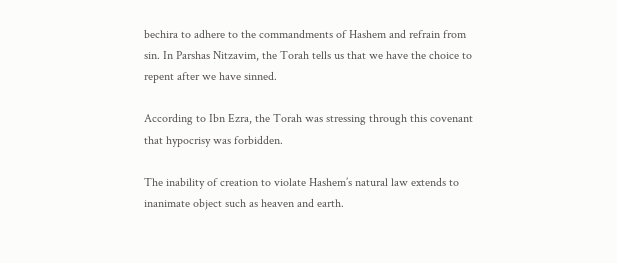bechira to adhere to the commandments of Hashem and refrain from sin. In Parshas Nitzavim, the Torah tells us that we have the choice to repent after we have sinned.

According to Ibn Ezra, the Torah was stressing through this covenant that hypocrisy was forbidden.

The inability of creation to violate Hashem’s natural law extends to inanimate object such as heaven and earth.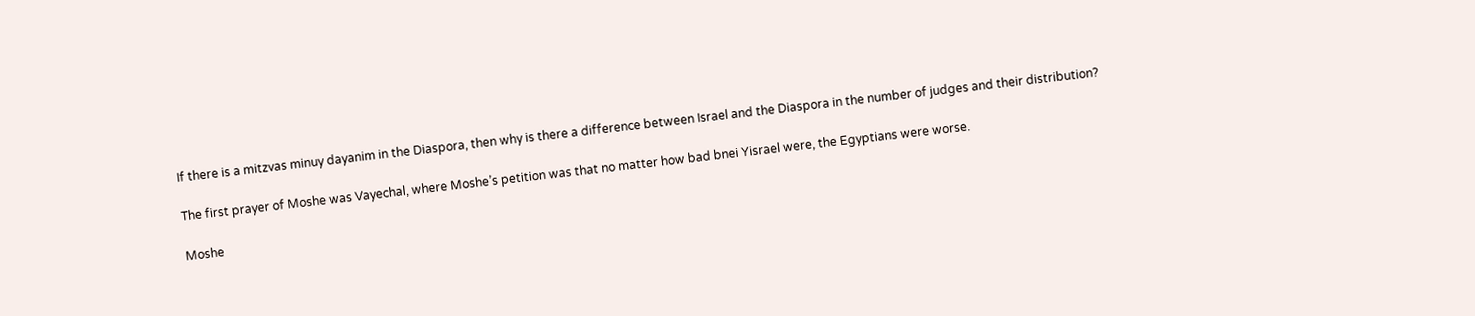If there is a mitzvas minuy dayanim in the Diaspora, then why is there a difference between Israel and the Diaspora in the number of judges and their distribution?

The first prayer of Moshe was Vayechal, where Moshe’s petition was that no matter how bad bnei Yisrael were, the Egyptians were worse.

Moshe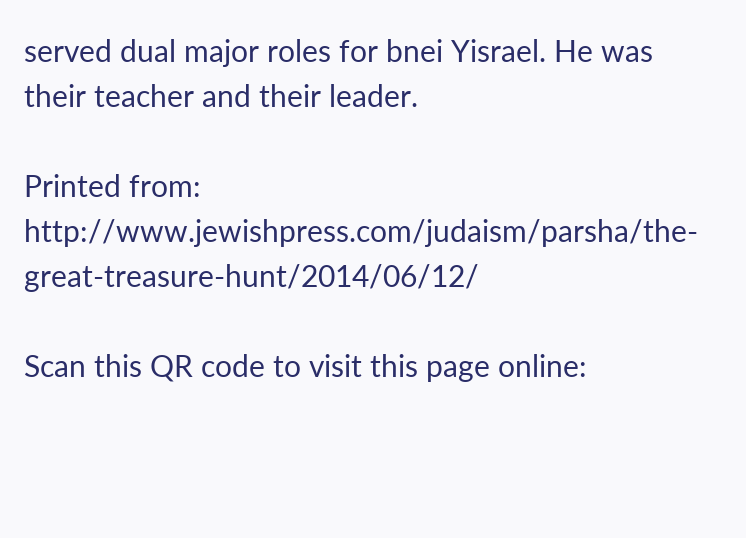served dual major roles for bnei Yisrael. He was their teacher and their leader.

Printed from: http://www.jewishpress.com/judaism/parsha/the-great-treasure-hunt/2014/06/12/

Scan this QR code to visit this page online: